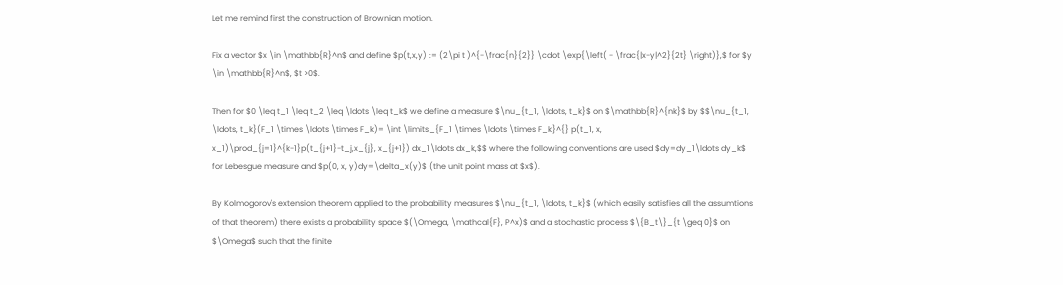Let me remind first the construction of Brownian motion.

Fix a vector $x \in \mathbb{R}^n$ and define $p(t,x,y) := (2\pi t )^{-\frac{n}{2}} \cdot \exp{\left( - \frac{|x-y|^2}{2t} \right)},$ for $y \in \mathbb{R}^n$, $t >0$.

Then for $0 \leq t_1 \leq t_2 \leq \ldots \leq t_k$ we define a measure $\nu_{t_1, \ldots, t_k}$ on $\mathbb{R}^{nk}$ by $$\nu_{t_1, \ldots, t_k}(F_1 \times \ldots \times F_k)= \int \limits_{F_1 \times \ldots \times F_k}^{} p(t_1, x, x_1)\prod_{j=1}^{k-1}p(t_{j+1}-t_j,x_{j}, x_{j+1}) dx_1\ldots dx_k,$$ where the following conventions are used $dy=dy_1\ldots dy_k$ for Lebesgue measure and $p(0, x, y)dy=\delta_x(y)$ (the unit point mass at $x$).

By Kolmogorov's extension theorem applied to the probability measures $\nu_{t_1, \ldots, t_k}$ (which easily satisfies all the assumtions of that theorem) there exists a probability space $(\Omega, \mathcal{F}, P^x)$ and a stochastic process $\{B_t\}_{t \geq 0}$ on $\Omega$ such that the finite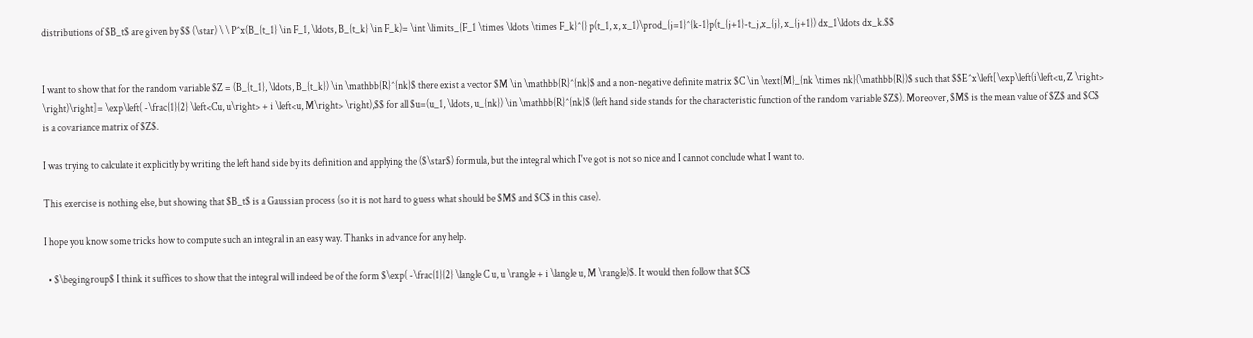distributions of $B_t$ are given by $$ (\star) \ \ P^x(B_{t_1} \in F_1, \ldots, B_{t_k} \in F_k)= \int \limits_{F_1 \times \ldots \times F_k}^{} p(t_1, x, x_1)\prod_{j=1}^{k-1}p(t_{j+1}-t_j,x_{j}, x_{j+1}) dx_1\ldots dx_k.$$


I want to show that for the random variable $Z = (B_{t_1}, \ldots, B_{t_k}) \in \mathbb{R}^{nk}$ there exist a vector $M \in \mathbb{R}^{nk}$ and a non-negative definite matrix $C \in \text{M}_{nk \times nk}(\mathbb{R})$ such that $$E^x\left[\exp\left(i\left<u, Z \right> \right)\right]= \exp\left( -\frac{1}{2} \left<Cu, u\right> + i \left<u, M\right> \right),$$ for all $u=(u_1, \ldots, u_{nk}) \in \mathbb{R}^{nk}$ (left hand side stands for the characteristic function of the random variable $Z$). Moreover, $M$ is the mean value of $Z$ and $C$ is a covariance matrix of $Z$.

I was trying to calculate it explicitly by writing the left hand side by its definition and applying the ($\star$) formula, but the integral which I've got is not so nice and I cannot conclude what I want to.

This exercise is nothing else, but showing that $B_t$ is a Gaussian process (so it is not hard to guess what should be $M$ and $C$ in this case).

I hope you know some tricks how to compute such an integral in an easy way. Thanks in advance for any help.

  • $\begingroup$ I think it suffices to show that the integral will indeed be of the form $\exp( -\frac{1}{2} \langle C u, u \rangle + i \langle u, M \rangle)$. It would then follow that $C$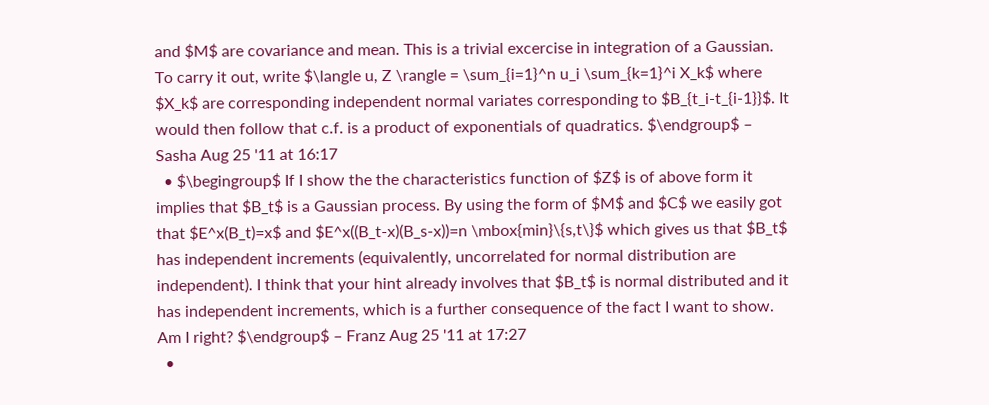and $M$ are covariance and mean. This is a trivial excercise in integration of a Gaussian. To carry it out, write $\langle u, Z \rangle = \sum_{i=1}^n u_i \sum_{k=1}^i X_k$ where $X_k$ are corresponding independent normal variates corresponding to $B_{t_i-t_{i-1}}$. It would then follow that c.f. is a product of exponentials of quadratics. $\endgroup$ – Sasha Aug 25 '11 at 16:17
  • $\begingroup$ If I show the the characteristics function of $Z$ is of above form it implies that $B_t$ is a Gaussian process. By using the form of $M$ and $C$ we easily got that $E^x(B_t)=x$ and $E^x((B_t-x)(B_s-x))=n \mbox{min}\{s,t\}$ which gives us that $B_t$ has independent increments (equivalently, uncorrelated for normal distribution are independent). I think that your hint already involves that $B_t$ is normal distributed and it has independent increments, which is a further consequence of the fact I want to show. Am I right? $\endgroup$ – Franz Aug 25 '11 at 17:27
  •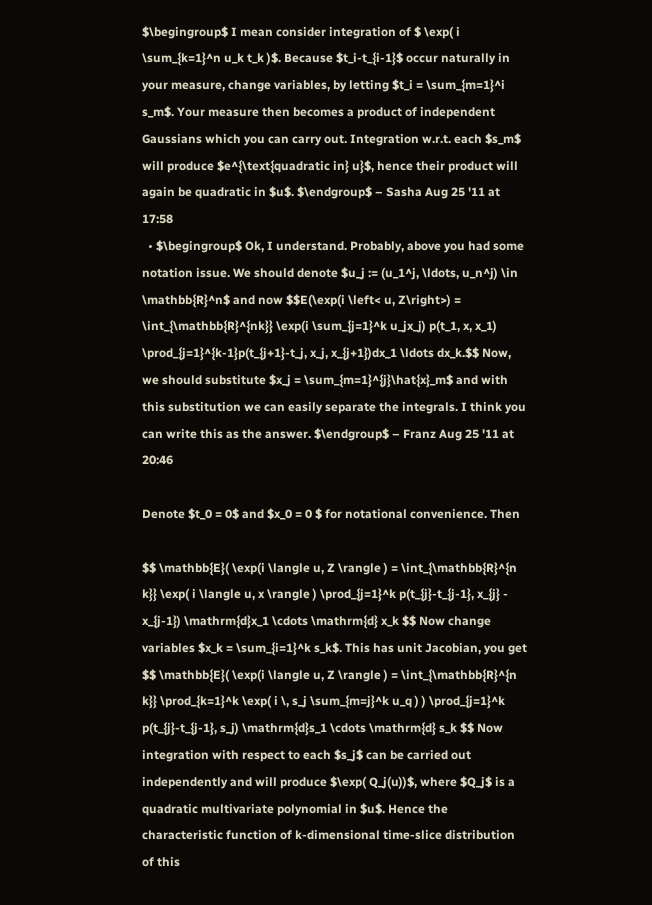$\begingroup$ I mean consider integration of $ \exp( i \sum_{k=1}^n u_k t_k )$. Because $t_i-t_{i-1}$ occur naturally in your measure, change variables, by letting $t_i = \sum_{m=1}^i s_m$. Your measure then becomes a product of independent Gaussians which you can carry out. Integration w.r.t. each $s_m$ will produce $e^{\text{quadratic in} u}$, hence their product will again be quadratic in $u$. $\endgroup$ – Sasha Aug 25 '11 at 17:58
  • $\begingroup$ Ok, I understand. Probably, above you had some notation issue. We should denote $u_j := (u_1^j, \ldots, u_n^j) \in \mathbb{R}^n$ and now $$E(\exp(i \left< u, Z\right>) = \int_{\mathbb{R}^{nk}} \exp(i \sum_{j=1}^k u_jx_j) p(t_1, x, x_1) \prod_{j=1}^{k-1}p(t_{j+1}-t_j, x_j, x_{j+1})dx_1 \ldots dx_k.$$ Now, we should substitute $x_j = \sum_{m=1}^{j}\hat{x}_m$ and with this substitution we can easily separate the integrals. I think you can write this as the answer. $\endgroup$ – Franz Aug 25 '11 at 20:46

Denote $t_0 = 0$ and $x_0 = 0 $ for notational convenience. Then

$$ \mathbb{E}( \exp(i \langle u, Z \rangle ) = \int_{\mathbb{R}^{n k}} \exp( i \langle u, x \rangle ) \prod_{j=1}^k p(t_{j}-t_{j-1}, x_{j} - x_{j-1}) \mathrm{d}x_1 \cdots \mathrm{d} x_k $$ Now change variables $x_k = \sum_{i=1}^k s_k$. This has unit Jacobian, you get $$ \mathbb{E}( \exp(i \langle u, Z \rangle ) = \int_{\mathbb{R}^{n k}} \prod_{k=1}^k \exp( i \, s_j \sum_{m=j}^k u_q ) ) \prod_{j=1}^k p(t_{j}-t_{j-1}, s_j) \mathrm{d}s_1 \cdots \mathrm{d} s_k $$ Now integration with respect to each $s_j$ can be carried out independently and will produce $\exp( Q_j(u))$, where $Q_j$ is a quadratic multivariate polynomial in $u$. Hence the characteristic function of k-dimensional time-slice distribution of this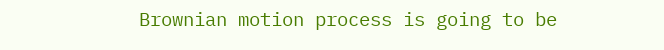Brownian motion process is going to be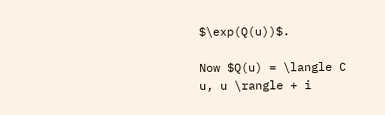$\exp(Q(u))$.

Now $Q(u) = \langle C u, u \rangle + i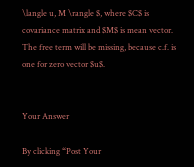\langle u, M \rangle $, where $C$ is covariance matrix and $M$ is mean vector. The free term will be missing, because c.f. is one for zero vector $u$.


Your Answer

By clicking “Post Your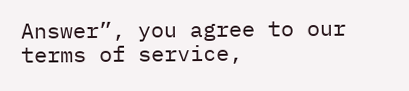Answer”, you agree to our terms of service,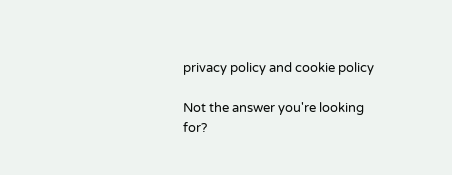privacy policy and cookie policy

Not the answer you're looking for?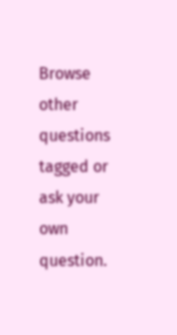Browse other questions tagged or ask your own question.